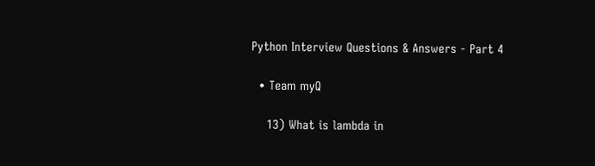Python Interview Questions & Answers - Part 4

  • Team myQ

    13) What is lambda in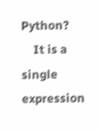Python?
    It is a single expression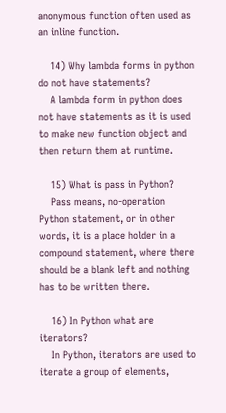anonymous function often used as an inline function.

    14) Why lambda forms in python do not have statements?
    A lambda form in python does not have statements as it is used to make new function object and then return them at runtime.

    15) What is pass in Python?
    Pass means, no-operation Python statement, or in other words, it is a place holder in a compound statement, where there should be a blank left and nothing has to be written there.

    16) In Python what are iterators?
    In Python, iterators are used to iterate a group of elements,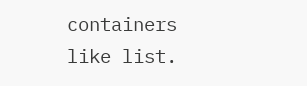containers like list.